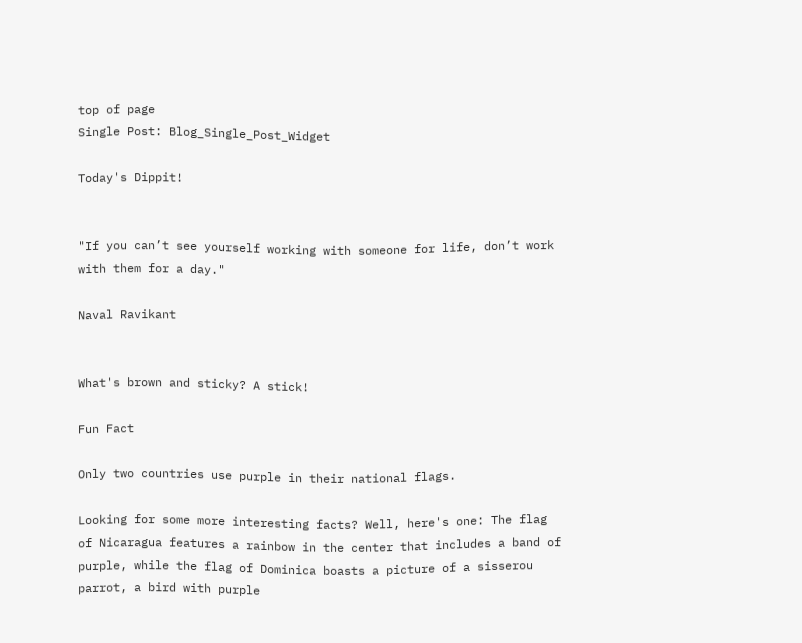top of page
Single Post: Blog_Single_Post_Widget

Today's Dippit!


"If you can’t see yourself working with someone for life, don’t work with them for a day."

Naval Ravikant


What's brown and sticky? A stick!

Fun Fact

Only two countries use purple in their national flags.

Looking for some more interesting facts? Well, here's one: The flag of Nicaragua features a rainbow in the center that includes a band of purple, while the flag of Dominica boasts a picture of a sisserou parrot, a bird with purple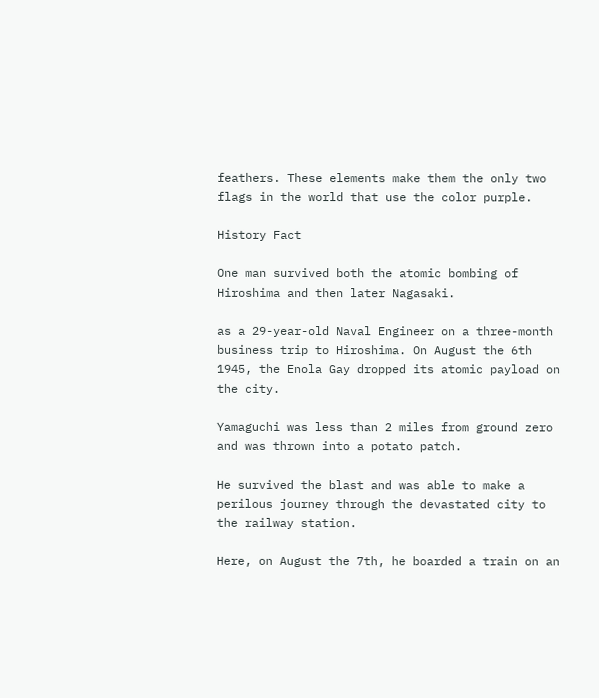feathers. These elements make them the only two flags in the world that use the color purple.

History Fact

One man survived both the atomic bombing of Hiroshima and then later Nagasaki.

as a 29-year-old Naval Engineer on a three-month business trip to Hiroshima. On August the 6th 1945, the Enola Gay dropped its atomic payload on the city.

Yamaguchi was less than 2 miles from ground zero and was thrown into a potato patch.

He survived the blast and was able to make a perilous journey through the devastated city to the railway station.

Here, on August the 7th, he boarded a train on an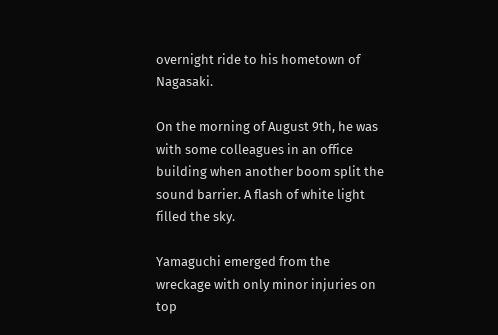overnight ride to his hometown of Nagasaki.

On the morning of August 9th, he was with some colleagues in an office building when another boom split the sound barrier. A flash of white light filled the sky.

Yamaguchi emerged from the wreckage with only minor injuries on top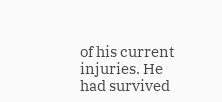of his current injuries. He had survived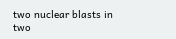two nuclear blasts in two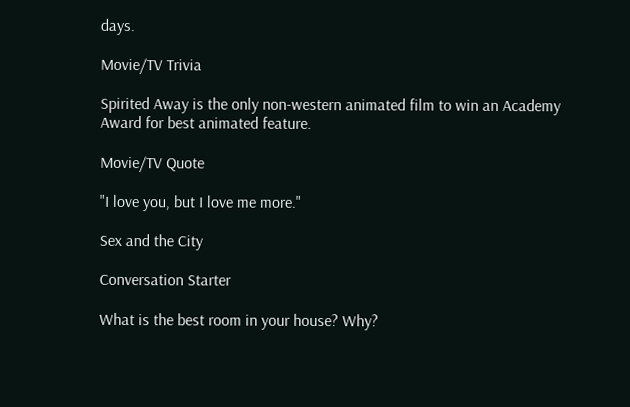days.

Movie/TV Trivia

Spirited Away is the only non-western animated film to win an Academy Award for best animated feature.

Movie/TV Quote

"I love you, but I love me more."

Sex and the City

Conversation Starter

What is the best room in your house? Why?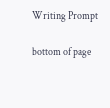Writing Prompt

bottom of page